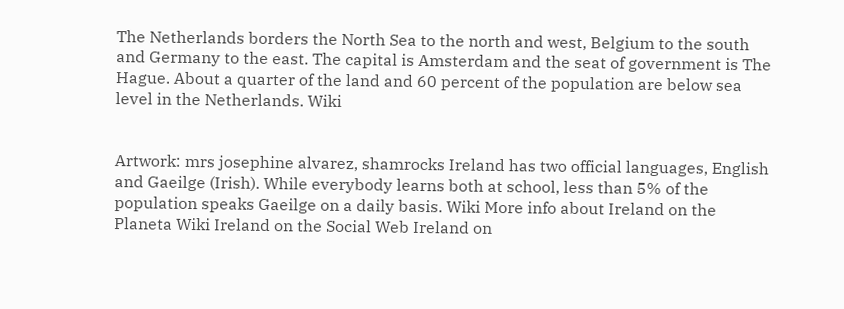The Netherlands borders the North Sea to the north and west, Belgium to the south and Germany to the east. The capital is Amsterdam and the seat of government is The Hague. About a quarter of the land and 60 percent of the population are below sea level in the Netherlands. Wiki


Artwork: mrs josephine alvarez, shamrocks Ireland has two official languages, English and Gaeilge (Irish). While everybody learns both at school, less than 5% of the population speaks Gaeilge on a daily basis. Wiki More info about Ireland on the Planeta Wiki Ireland on the Social Web Ireland on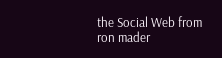the Social Web from ron mader